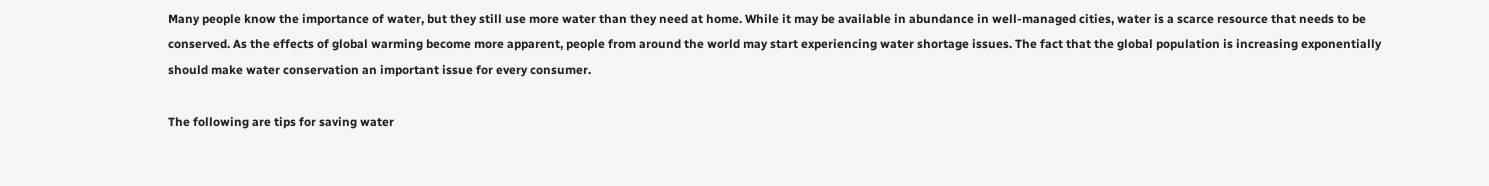Many people know the importance of water, but they still use more water than they need at home. While it may be available in abundance in well-managed cities, water is a scarce resource that needs to be conserved. As the effects of global warming become more apparent, people from around the world may start experiencing water shortage issues. The fact that the global population is increasing exponentially should make water conservation an important issue for every consumer.

The following are tips for saving water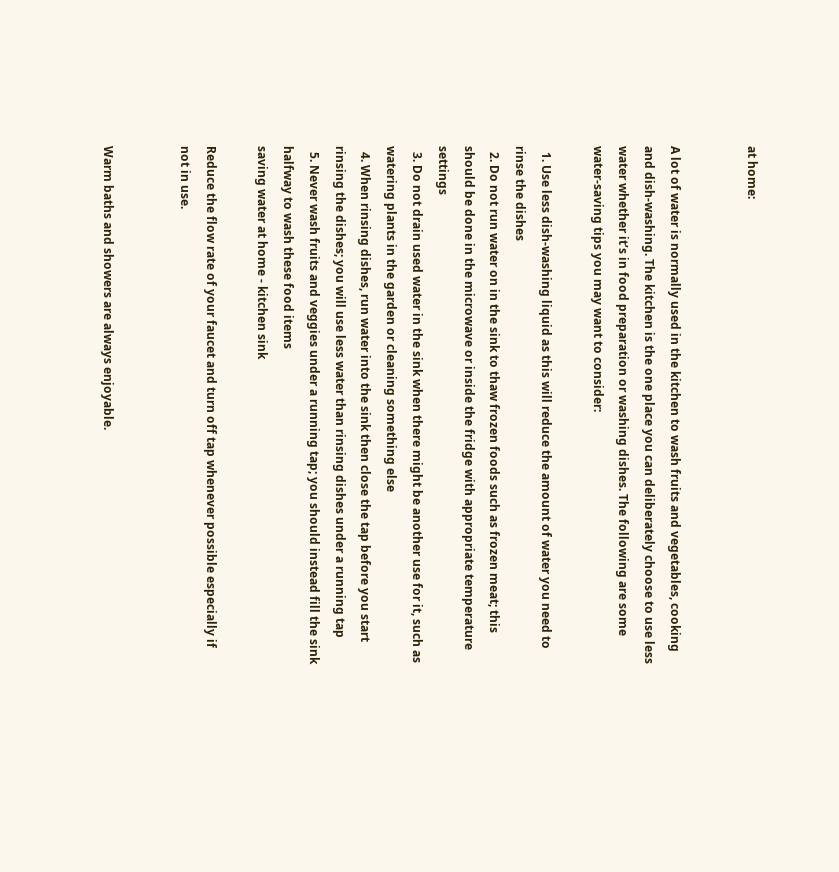at home:


A lot of water is normally used in the kitchen to wash fruits and vegetables, cooking and dish-washing. The kitchen is the one place you can deliberately choose to use less water whether it’s in food preparation or washing dishes. The following are some water-saving tips you may want to consider:

  1. Use less dish-washing liquid as this will reduce the amount of water you need to rinse the dishes
  2. Do not run water on in the sink to thaw frozen foods such as frozen meat; this should be done in the microwave or inside the fridge with appropriate temperature settings
  3. Do not drain used water in the sink when there might be another use for it, such as watering plants in the garden or cleaning something else
  4. When rinsing dishes, run water into the sink then close the tap before you start rinsing the dishes; you will use less water than rinsing dishes under a running tap
  5. Never wash fruits and veggies under a running tap; you should instead fill the sink halfway to wash these food items
saving water at home - kitchen sink

Reduce the flow rate of your faucet and turn off tap whenever possible especially if not in use.


Warm baths and showers are always enjoyable.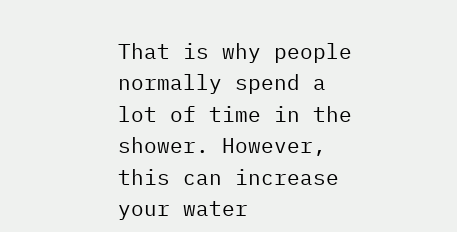That is why people normally spend a lot of time in the shower. However, this can increase your water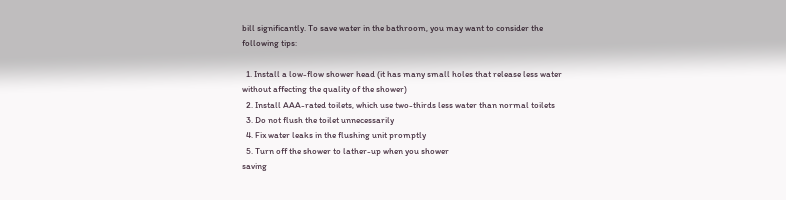bill significantly. To save water in the bathroom, you may want to consider the following tips:

  1. Install a low-flow shower head (it has many small holes that release less water without affecting the quality of the shower)
  2. Install AAA-rated toilets, which use two-thirds less water than normal toilets
  3. Do not flush the toilet unnecessarily
  4. Fix water leaks in the flushing unit promptly
  5. Turn off the shower to lather-up when you shower
saving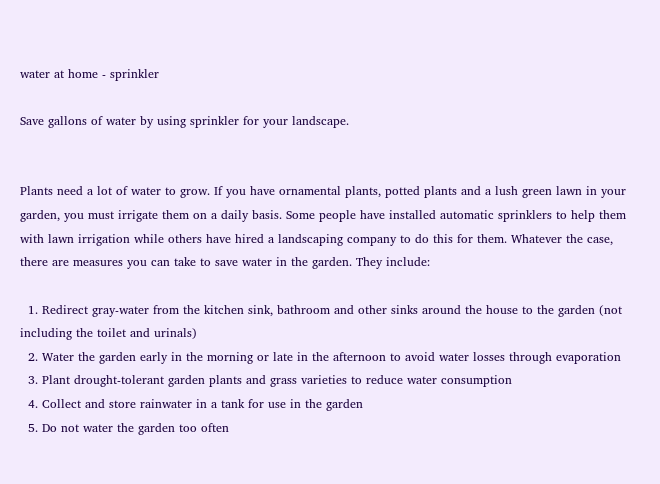water at home - sprinkler

Save gallons of water by using sprinkler for your landscape.


Plants need a lot of water to grow. If you have ornamental plants, potted plants and a lush green lawn in your garden, you must irrigate them on a daily basis. Some people have installed automatic sprinklers to help them with lawn irrigation while others have hired a landscaping company to do this for them. Whatever the case, there are measures you can take to save water in the garden. They include:

  1. Redirect gray-water from the kitchen sink, bathroom and other sinks around the house to the garden (not including the toilet and urinals)
  2. Water the garden early in the morning or late in the afternoon to avoid water losses through evaporation
  3. Plant drought-tolerant garden plants and grass varieties to reduce water consumption
  4. Collect and store rainwater in a tank for use in the garden
  5. Do not water the garden too often